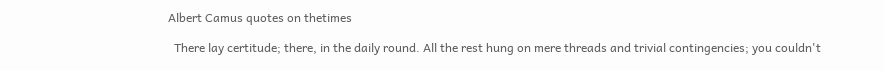Albert Camus quotes on thetimes

  There lay certitude; there, in the daily round. All the rest hung on mere threads and trivial contingencies; you couldn't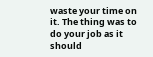waste your time on it. The thing was to do your job as it should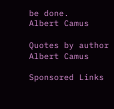be done.
Albert Camus

Quotes by author Albert Camus

Sponsored Links